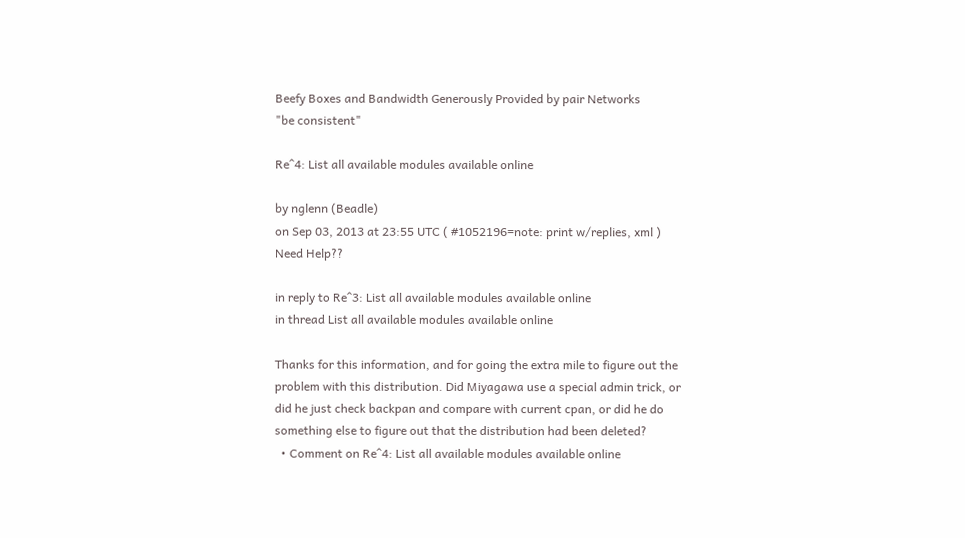Beefy Boxes and Bandwidth Generously Provided by pair Networks
"be consistent"

Re^4: List all available modules available online

by nglenn (Beadle)
on Sep 03, 2013 at 23:55 UTC ( #1052196=note: print w/replies, xml ) Need Help??

in reply to Re^3: List all available modules available online
in thread List all available modules available online

Thanks for this information, and for going the extra mile to figure out the problem with this distribution. Did Miyagawa use a special admin trick, or did he just check backpan and compare with current cpan, or did he do something else to figure out that the distribution had been deleted?
  • Comment on Re^4: List all available modules available online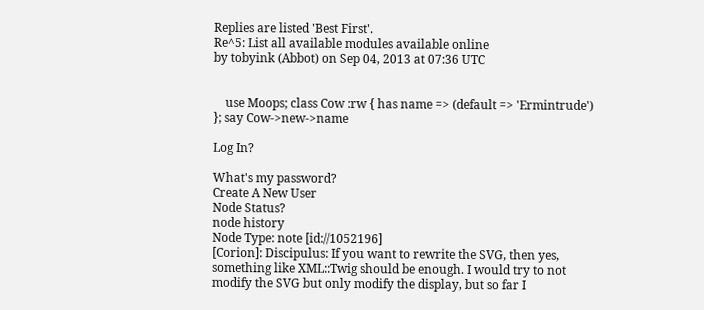Replies are listed 'Best First'.
Re^5: List all available modules available online
by tobyink (Abbot) on Sep 04, 2013 at 07:36 UTC


    use Moops; class Cow :rw { has name => (default => 'Ermintrude') }; say Cow->new->name

Log In?

What's my password?
Create A New User
Node Status?
node history
Node Type: note [id://1052196]
[Corion]: Discipulus: If you want to rewrite the SVG, then yes, something like XML::Twig should be enough. I would try to not modify the SVG but only modify the display, but so far I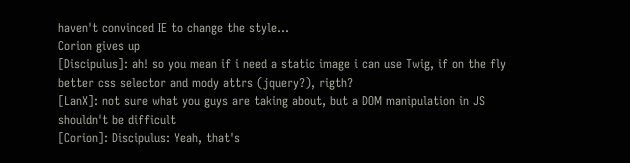haven't convinced IE to change the style...
Corion gives up
[Discipulus]: ah! so you mean if i need a static image i can use Twig, if on the fly better css selector and mody attrs (jquery?), rigth?
[LanX]: not sure what you guys are taking about, but a DOM manipulation in JS shouldn't be difficult
[Corion]: Discipulus: Yeah, that's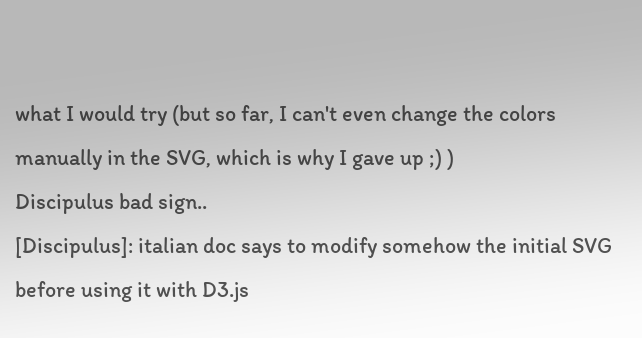what I would try (but so far, I can't even change the colors manually in the SVG, which is why I gave up ;) )
Discipulus bad sign..
[Discipulus]: italian doc says to modify somehow the initial SVG before using it with D3.js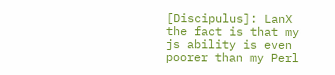[Discipulus]: LanX the fact is that my js ability is even poorer than my Perl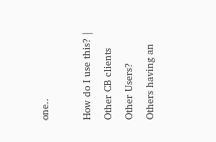one..

How do I use this? | Other CB clients
Other Users?
Others having an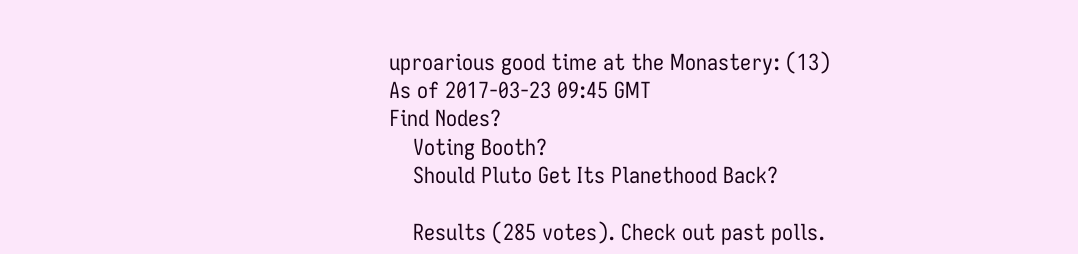uproarious good time at the Monastery: (13)
As of 2017-03-23 09:45 GMT
Find Nodes?
    Voting Booth?
    Should Pluto Get Its Planethood Back?

    Results (285 votes). Check out past polls.